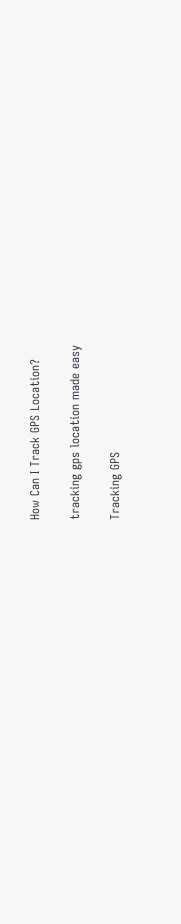How Can I Track GPS Location?

tracking gps location made easy

Tracking GPS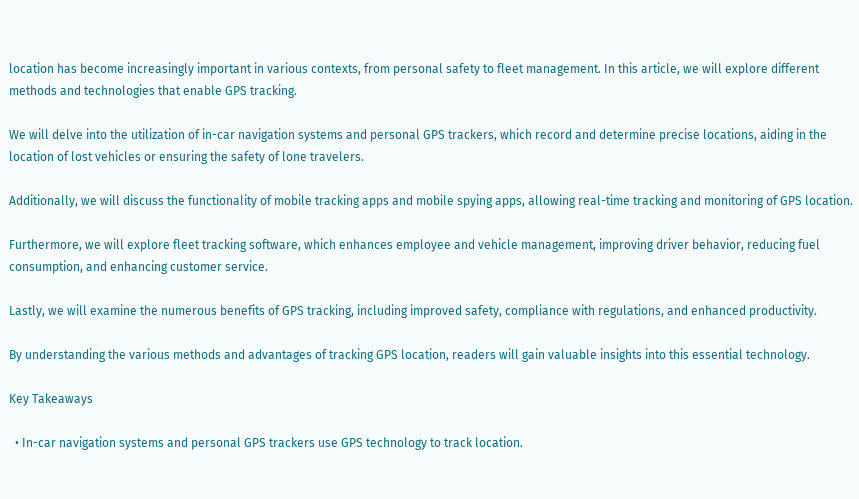location has become increasingly important in various contexts, from personal safety to fleet management. In this article, we will explore different methods and technologies that enable GPS tracking.

We will delve into the utilization of in-car navigation systems and personal GPS trackers, which record and determine precise locations, aiding in the location of lost vehicles or ensuring the safety of lone travelers.

Additionally, we will discuss the functionality of mobile tracking apps and mobile spying apps, allowing real-time tracking and monitoring of GPS location.

Furthermore, we will explore fleet tracking software, which enhances employee and vehicle management, improving driver behavior, reducing fuel consumption, and enhancing customer service.

Lastly, we will examine the numerous benefits of GPS tracking, including improved safety, compliance with regulations, and enhanced productivity.

By understanding the various methods and advantages of tracking GPS location, readers will gain valuable insights into this essential technology.

Key Takeaways

  • In-car navigation systems and personal GPS trackers use GPS technology to track location.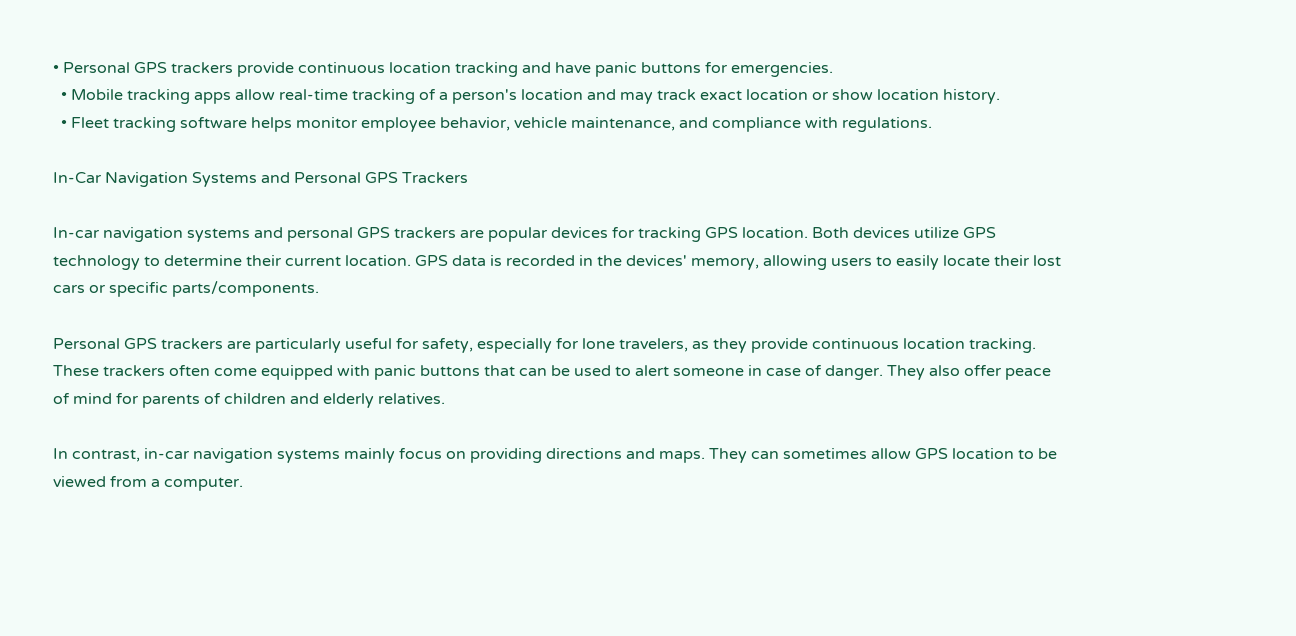• Personal GPS trackers provide continuous location tracking and have panic buttons for emergencies.
  • Mobile tracking apps allow real-time tracking of a person's location and may track exact location or show location history.
  • Fleet tracking software helps monitor employee behavior, vehicle maintenance, and compliance with regulations.

In-Car Navigation Systems and Personal GPS Trackers

In-car navigation systems and personal GPS trackers are popular devices for tracking GPS location. Both devices utilize GPS technology to determine their current location. GPS data is recorded in the devices' memory, allowing users to easily locate their lost cars or specific parts/components.

Personal GPS trackers are particularly useful for safety, especially for lone travelers, as they provide continuous location tracking. These trackers often come equipped with panic buttons that can be used to alert someone in case of danger. They also offer peace of mind for parents of children and elderly relatives.

In contrast, in-car navigation systems mainly focus on providing directions and maps. They can sometimes allow GPS location to be viewed from a computer.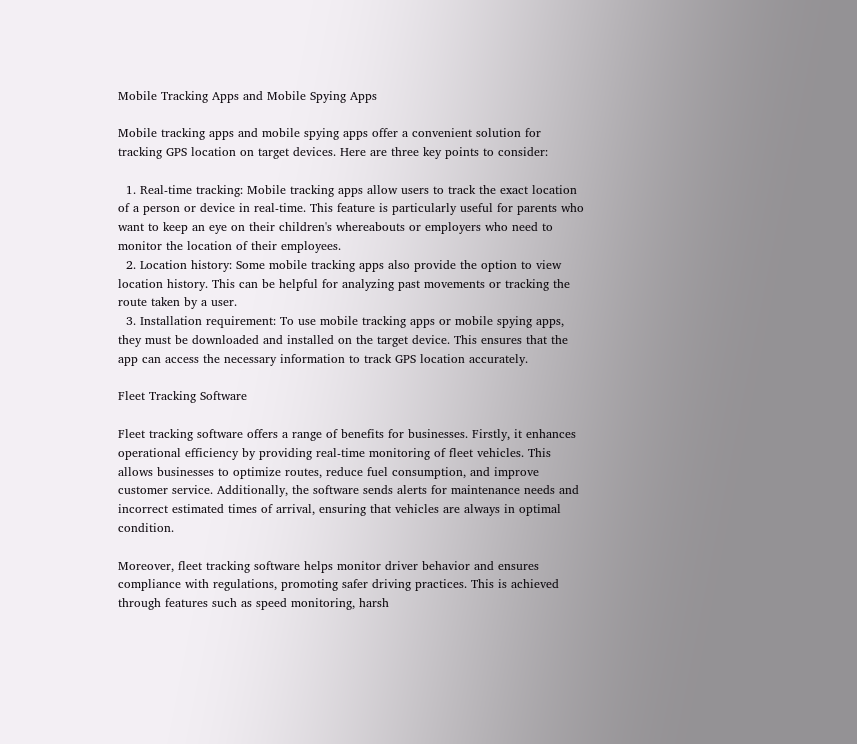Mobile Tracking Apps and Mobile Spying Apps

Mobile tracking apps and mobile spying apps offer a convenient solution for tracking GPS location on target devices. Here are three key points to consider:

  1. Real-time tracking: Mobile tracking apps allow users to track the exact location of a person or device in real-time. This feature is particularly useful for parents who want to keep an eye on their children's whereabouts or employers who need to monitor the location of their employees.
  2. Location history: Some mobile tracking apps also provide the option to view location history. This can be helpful for analyzing past movements or tracking the route taken by a user.
  3. Installation requirement: To use mobile tracking apps or mobile spying apps, they must be downloaded and installed on the target device. This ensures that the app can access the necessary information to track GPS location accurately.

Fleet Tracking Software

Fleet tracking software offers a range of benefits for businesses. Firstly, it enhances operational efficiency by providing real-time monitoring of fleet vehicles. This allows businesses to optimize routes, reduce fuel consumption, and improve customer service. Additionally, the software sends alerts for maintenance needs and incorrect estimated times of arrival, ensuring that vehicles are always in optimal condition.

Moreover, fleet tracking software helps monitor driver behavior and ensures compliance with regulations, promoting safer driving practices. This is achieved through features such as speed monitoring, harsh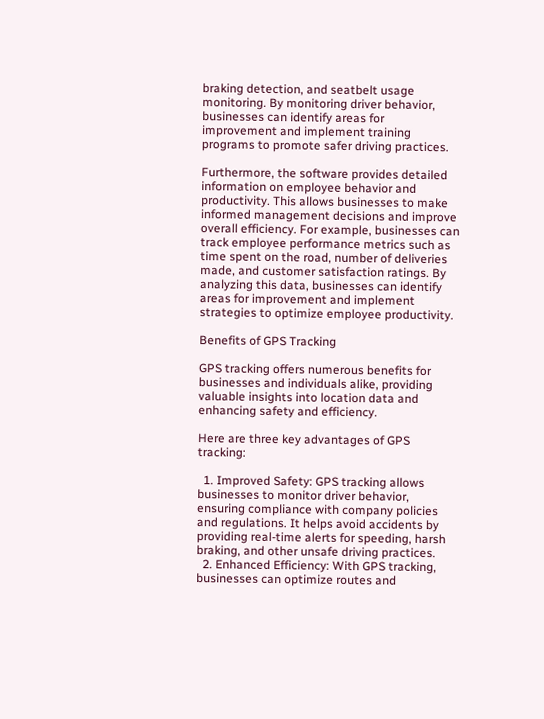braking detection, and seatbelt usage monitoring. By monitoring driver behavior, businesses can identify areas for improvement and implement training programs to promote safer driving practices.

Furthermore, the software provides detailed information on employee behavior and productivity. This allows businesses to make informed management decisions and improve overall efficiency. For example, businesses can track employee performance metrics such as time spent on the road, number of deliveries made, and customer satisfaction ratings. By analyzing this data, businesses can identify areas for improvement and implement strategies to optimize employee productivity.

Benefits of GPS Tracking

GPS tracking offers numerous benefits for businesses and individuals alike, providing valuable insights into location data and enhancing safety and efficiency.

Here are three key advantages of GPS tracking:

  1. Improved Safety: GPS tracking allows businesses to monitor driver behavior, ensuring compliance with company policies and regulations. It helps avoid accidents by providing real-time alerts for speeding, harsh braking, and other unsafe driving practices.
  2. Enhanced Efficiency: With GPS tracking, businesses can optimize routes and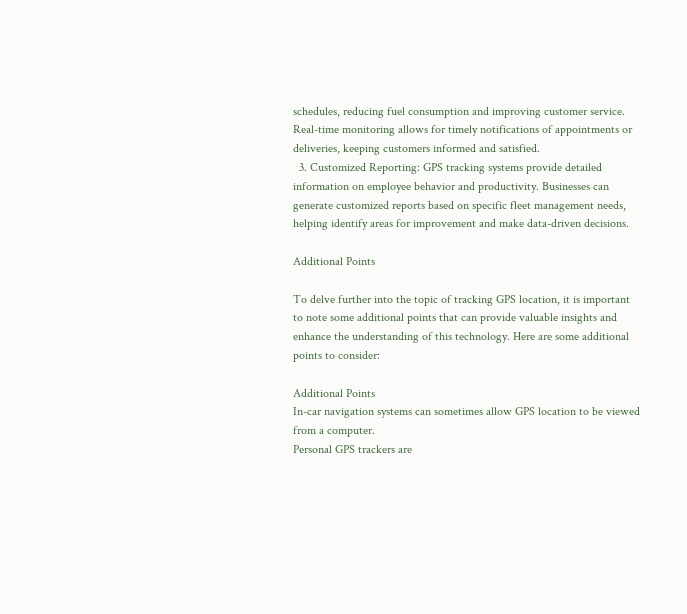schedules, reducing fuel consumption and improving customer service. Real-time monitoring allows for timely notifications of appointments or deliveries, keeping customers informed and satisfied.
  3. Customized Reporting: GPS tracking systems provide detailed information on employee behavior and productivity. Businesses can generate customized reports based on specific fleet management needs, helping identify areas for improvement and make data-driven decisions.

Additional Points

To delve further into the topic of tracking GPS location, it is important to note some additional points that can provide valuable insights and enhance the understanding of this technology. Here are some additional points to consider:

Additional Points
In-car navigation systems can sometimes allow GPS location to be viewed from a computer.
Personal GPS trackers are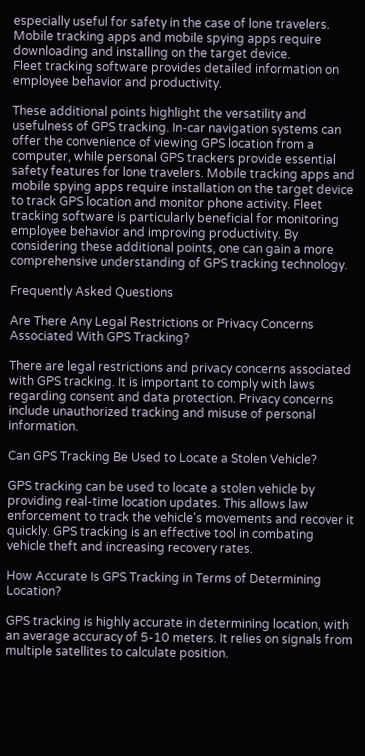especially useful for safety in the case of lone travelers.
Mobile tracking apps and mobile spying apps require downloading and installing on the target device.
Fleet tracking software provides detailed information on employee behavior and productivity.

These additional points highlight the versatility and usefulness of GPS tracking. In-car navigation systems can offer the convenience of viewing GPS location from a computer, while personal GPS trackers provide essential safety features for lone travelers. Mobile tracking apps and mobile spying apps require installation on the target device to track GPS location and monitor phone activity. Fleet tracking software is particularly beneficial for monitoring employee behavior and improving productivity. By considering these additional points, one can gain a more comprehensive understanding of GPS tracking technology.

Frequently Asked Questions

Are There Any Legal Restrictions or Privacy Concerns Associated With GPS Tracking?

There are legal restrictions and privacy concerns associated with GPS tracking. It is important to comply with laws regarding consent and data protection. Privacy concerns include unauthorized tracking and misuse of personal information.

Can GPS Tracking Be Used to Locate a Stolen Vehicle?

GPS tracking can be used to locate a stolen vehicle by providing real-time location updates. This allows law enforcement to track the vehicle's movements and recover it quickly. GPS tracking is an effective tool in combating vehicle theft and increasing recovery rates.

How Accurate Is GPS Tracking in Terms of Determining Location?

GPS tracking is highly accurate in determining location, with an average accuracy of 5-10 meters. It relies on signals from multiple satellites to calculate position.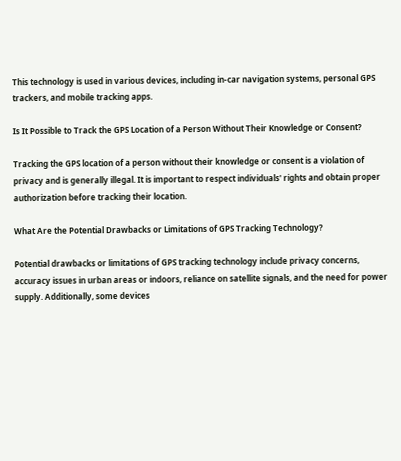This technology is used in various devices, including in-car navigation systems, personal GPS trackers, and mobile tracking apps.

Is It Possible to Track the GPS Location of a Person Without Their Knowledge or Consent?

Tracking the GPS location of a person without their knowledge or consent is a violation of privacy and is generally illegal. It is important to respect individuals' rights and obtain proper authorization before tracking their location.

What Are the Potential Drawbacks or Limitations of GPS Tracking Technology?

Potential drawbacks or limitations of GPS tracking technology include privacy concerns, accuracy issues in urban areas or indoors, reliance on satellite signals, and the need for power supply. Additionally, some devices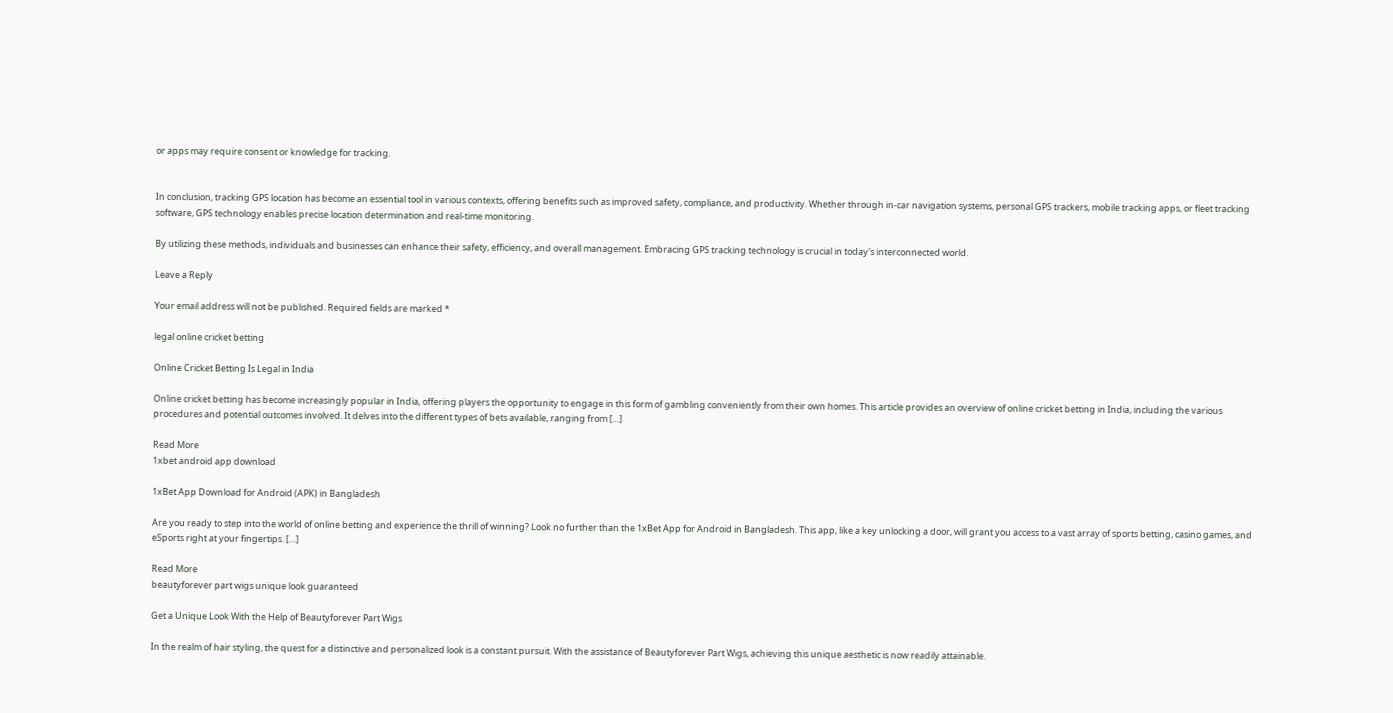or apps may require consent or knowledge for tracking.


In conclusion, tracking GPS location has become an essential tool in various contexts, offering benefits such as improved safety, compliance, and productivity. Whether through in-car navigation systems, personal GPS trackers, mobile tracking apps, or fleet tracking software, GPS technology enables precise location determination and real-time monitoring.

By utilizing these methods, individuals and businesses can enhance their safety, efficiency, and overall management. Embracing GPS tracking technology is crucial in today's interconnected world.

Leave a Reply

Your email address will not be published. Required fields are marked *

legal online cricket betting

Online Cricket Betting Is Legal in India

Online cricket betting has become increasingly popular in India, offering players the opportunity to engage in this form of gambling conveniently from their own homes. This article provides an overview of online cricket betting in India, including the various procedures and potential outcomes involved. It delves into the different types of bets available, ranging from […]

Read More
1xbet android app download

1xBet App Download for Android (APK) in Bangladesh

Are you ready to step into the world of online betting and experience the thrill of winning? Look no further than the 1xBet App for Android in Bangladesh. This app, like a key unlocking a door, will grant you access to a vast array of sports betting, casino games, and eSports right at your fingertips. […]

Read More
beautyforever part wigs unique look guaranteed

Get a Unique Look With the Help of Beautyforever Part Wigs

In the realm of hair styling, the quest for a distinctive and personalized look is a constant pursuit. With the assistance of Beautyforever Part Wigs, achieving this unique aesthetic is now readily attainable.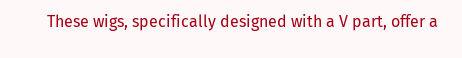These wigs, specifically designed with a V part, offer a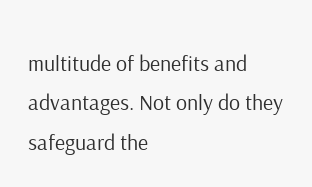multitude of benefits and advantages. Not only do they safeguard the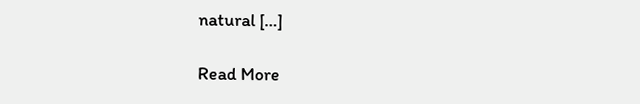natural […]

Read More